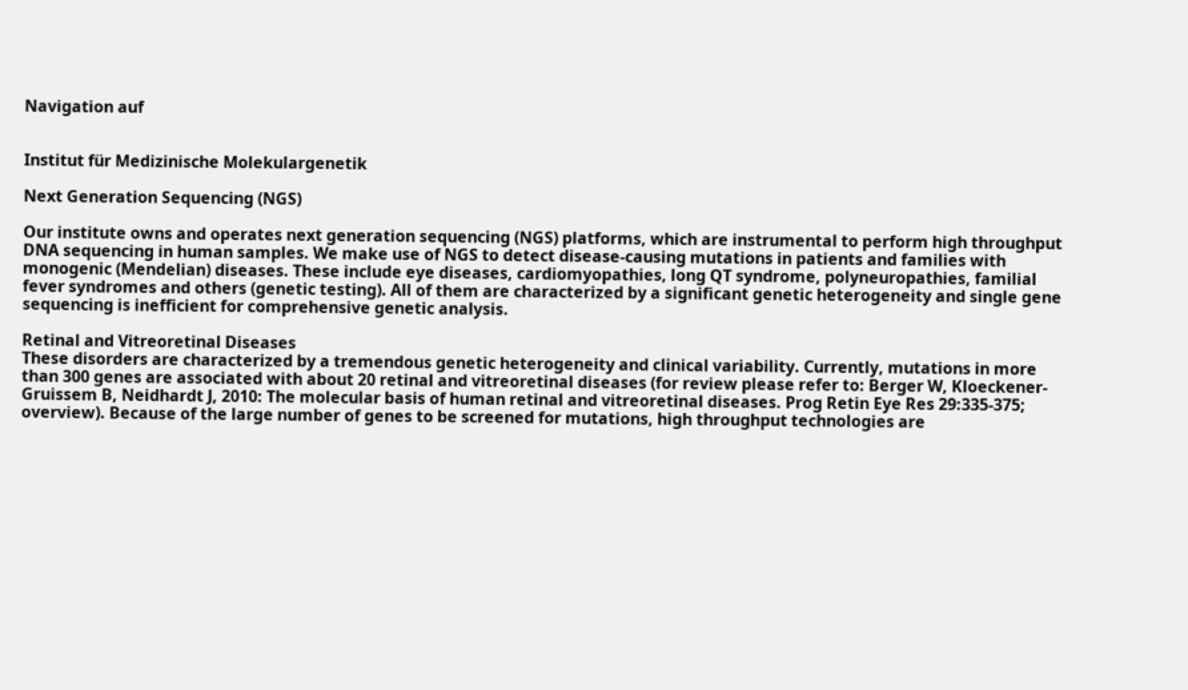Navigation auf


Institut für Medizinische Molekulargenetik

Next Generation Sequencing (NGS)

Our institute owns and operates next generation sequencing (NGS) platforms, which are instrumental to perform high throughput DNA sequencing in human samples. We make use of NGS to detect disease-causing mutations in patients and families with monogenic (Mendelian) diseases. These include eye diseases, cardiomyopathies, long QT syndrome, polyneuropathies, familial fever syndromes and others (genetic testing). All of them are characterized by a significant genetic heterogeneity and single gene sequencing is inefficient for comprehensive genetic analysis.

Retinal and Vitreoretinal Diseases
These disorders are characterized by a tremendous genetic heterogeneity and clinical variability. Currently, mutations in more than 300 genes are associated with about 20 retinal and vitreoretinal diseases (for review please refer to: Berger W, Kloeckener-Gruissem B, Neidhardt J, 2010: The molecular basis of human retinal and vitreoretinal diseases. Prog Retin Eye Res 29:335-375; overview). Because of the large number of genes to be screened for mutations, high throughput technologies are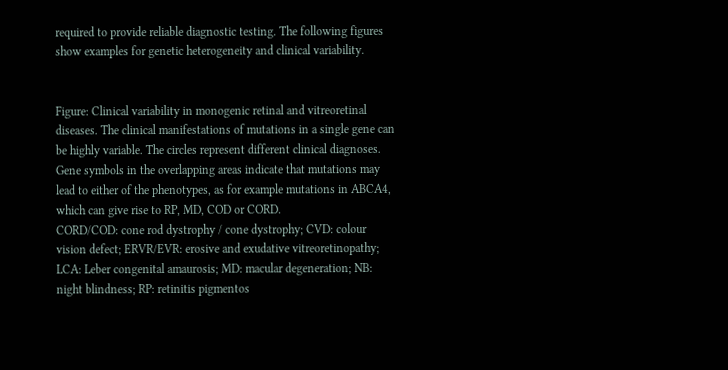required to provide reliable diagnostic testing. The following figures show examples for genetic heterogeneity and clinical variability.


Figure: Clinical variability in monogenic retinal and vitreoretinal diseases. The clinical manifestations of mutations in a single gene can be highly variable. The circles represent different clinical diagnoses. Gene symbols in the overlapping areas indicate that mutations may lead to either of the phenotypes, as for example mutations in ABCA4, which can give rise to RP, MD, COD or CORD.
CORD/COD: cone rod dystrophy / cone dystrophy; CVD: colour vision defect; ERVR/EVR: erosive and exudative vitreoretinopathy; LCA: Leber congenital amaurosis; MD: macular degeneration; NB: night blindness; RP: retinitis pigmentos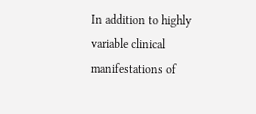In addition to highly variable clinical manifestations of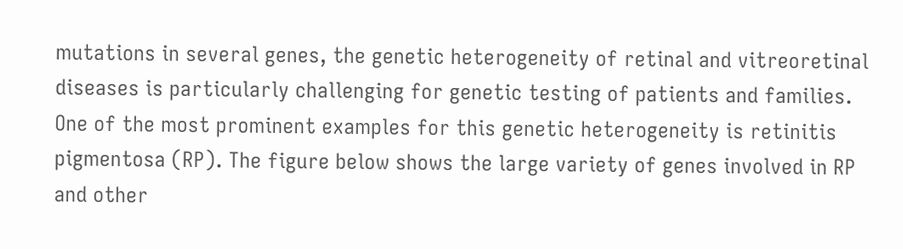mutations in several genes, the genetic heterogeneity of retinal and vitreoretinal diseases is particularly challenging for genetic testing of patients and families. One of the most prominent examples for this genetic heterogeneity is retinitis pigmentosa (RP). The figure below shows the large variety of genes involved in RP and other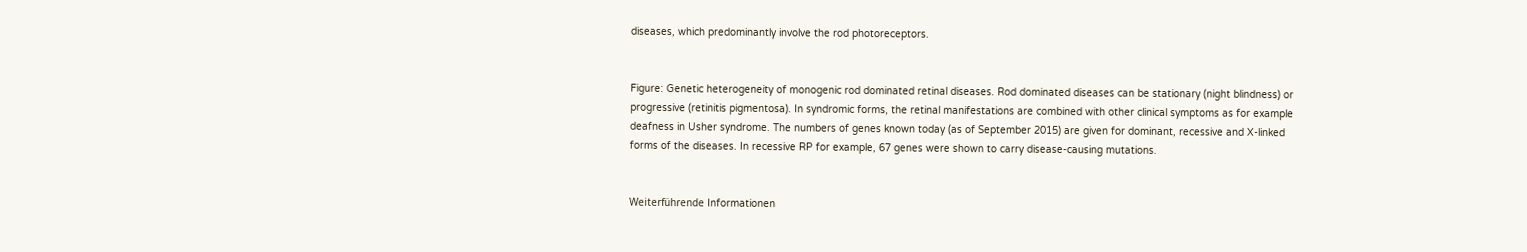diseases, which predominantly involve the rod photoreceptors.


Figure: Genetic heterogeneity of monogenic rod dominated retinal diseases. Rod dominated diseases can be stationary (night blindness) or progressive (retinitis pigmentosa). In syndromic forms, the retinal manifestations are combined with other clinical symptoms as for example deafness in Usher syndrome. The numbers of genes known today (as of September 2015) are given for dominant, recessive and X-linked forms of the diseases. In recessive RP for example, 67 genes were shown to carry disease-causing mutations.


Weiterführende Informationen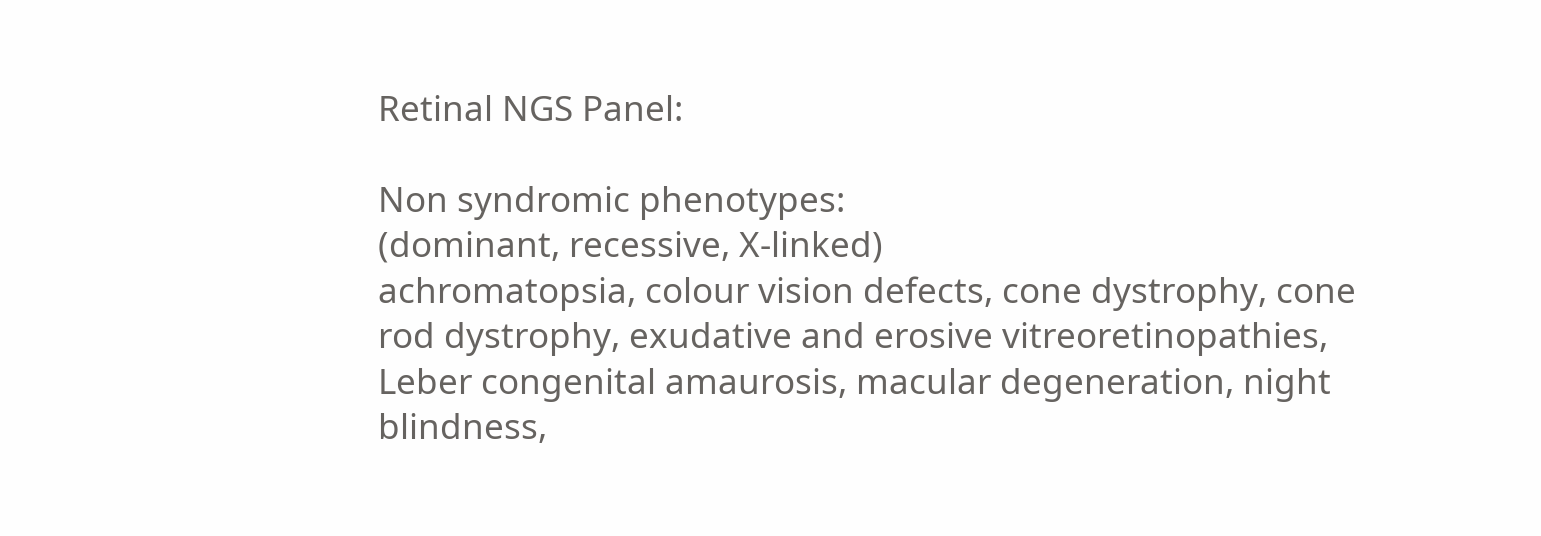Retinal NGS Panel:

Non syndromic phenotypes:
(dominant, recessive, X-linked)
achromatopsia, colour vision defects, cone dystrophy, cone rod dystrophy, exudative and erosive vitreoretinopathies, Leber congenital amaurosis, macular degeneration, night blindness,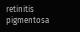retinitis pigmentosa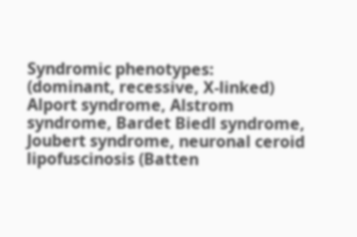Syndromic phenotypes:
(dominant, recessive, X-linked)
Alport syndrome, Alstrom syndrome, Bardet Biedl syndrome, Joubert syndrome, neuronal ceroid lipofuscinosis (Batten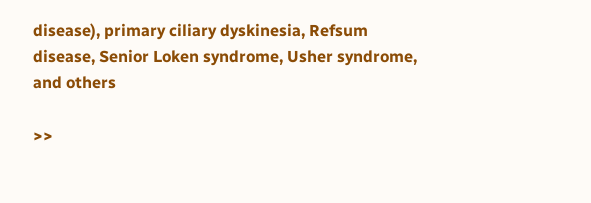disease), primary ciliary dyskinesia, Refsum disease, Senior Loken syndrome, Usher syndrome, and others

>>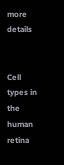more details


Cell types in the human retina